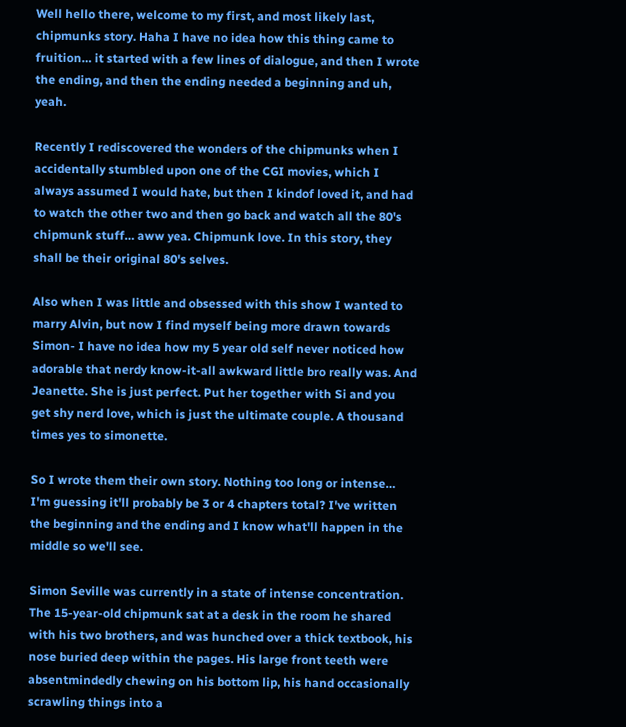Well hello there, welcome to my first, and most likely last, chipmunks story. Haha I have no idea how this thing came to fruition… it started with a few lines of dialogue, and then I wrote the ending, and then the ending needed a beginning and uh, yeah.

Recently I rediscovered the wonders of the chipmunks when I accidentally stumbled upon one of the CGI movies, which I always assumed I would hate, but then I kindof loved it, and had to watch the other two and then go back and watch all the 80's chipmunk stuff… aww yea. Chipmunk love. In this story, they shall be their original 80's selves.

Also when I was little and obsessed with this show I wanted to marry Alvin, but now I find myself being more drawn towards Simon- I have no idea how my 5 year old self never noticed how adorable that nerdy know-it-all awkward little bro really was. And Jeanette. She is just perfect. Put her together with Si and you get shy nerd love, which is just the ultimate couple. A thousand times yes to simonette.

So I wrote them their own story. Nothing too long or intense… I'm guessing it'll probably be 3 or 4 chapters total? I've written the beginning and the ending and I know what'll happen in the middle so we'll see.

Simon Seville was currently in a state of intense concentration. The 15-year-old chipmunk sat at a desk in the room he shared with his two brothers, and was hunched over a thick textbook, his nose buried deep within the pages. His large front teeth were absentmindedly chewing on his bottom lip, his hand occasionally scrawling things into a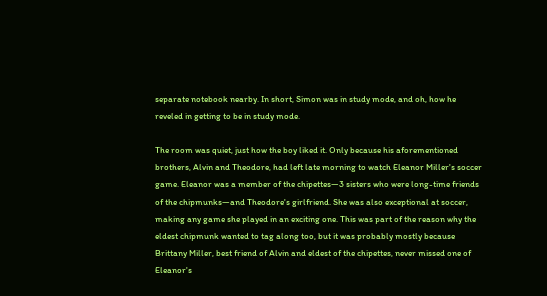separate notebook nearby. In short, Simon was in study mode, and oh, how he reveled in getting to be in study mode.

The room was quiet, just how the boy liked it. Only because his aforementioned brothers, Alvin and Theodore, had left late morning to watch Eleanor Miller's soccer game. Eleanor was a member of the chipettes—3 sisters who were long-time friends of the chipmunks—and Theodore's girlfriend. She was also exceptional at soccer, making any game she played in an exciting one. This was part of the reason why the eldest chipmunk wanted to tag along too, but it was probably mostly because Brittany Miller, best friend of Alvin and eldest of the chipettes, never missed one of Eleanor's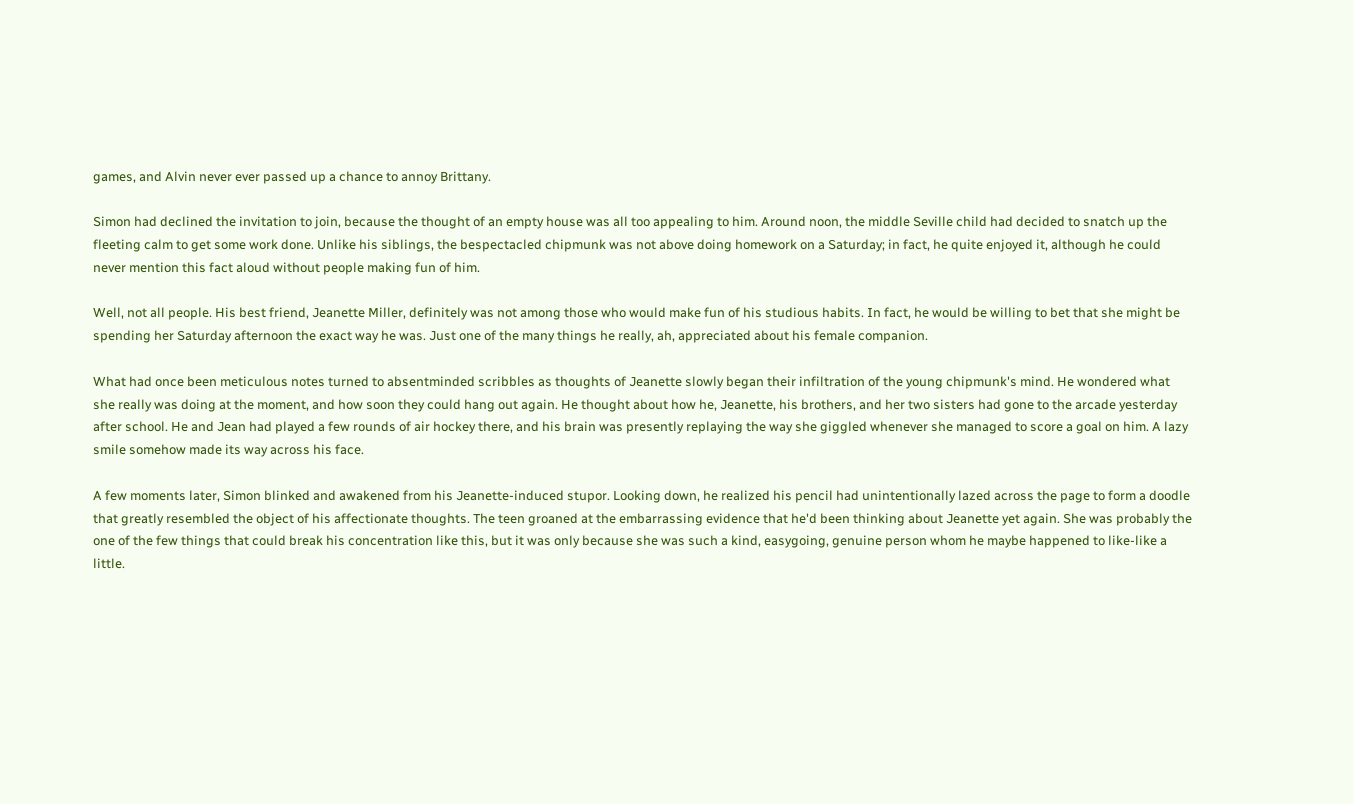games, and Alvin never ever passed up a chance to annoy Brittany.

Simon had declined the invitation to join, because the thought of an empty house was all too appealing to him. Around noon, the middle Seville child had decided to snatch up the fleeting calm to get some work done. Unlike his siblings, the bespectacled chipmunk was not above doing homework on a Saturday; in fact, he quite enjoyed it, although he could never mention this fact aloud without people making fun of him.

Well, not all people. His best friend, Jeanette Miller, definitely was not among those who would make fun of his studious habits. In fact, he would be willing to bet that she might be spending her Saturday afternoon the exact way he was. Just one of the many things he really, ah, appreciated about his female companion.

What had once been meticulous notes turned to absentminded scribbles as thoughts of Jeanette slowly began their infiltration of the young chipmunk's mind. He wondered what she really was doing at the moment, and how soon they could hang out again. He thought about how he, Jeanette, his brothers, and her two sisters had gone to the arcade yesterday after school. He and Jean had played a few rounds of air hockey there, and his brain was presently replaying the way she giggled whenever she managed to score a goal on him. A lazy smile somehow made its way across his face.

A few moments later, Simon blinked and awakened from his Jeanette-induced stupor. Looking down, he realized his pencil had unintentionally lazed across the page to form a doodle that greatly resembled the object of his affectionate thoughts. The teen groaned at the embarrassing evidence that he'd been thinking about Jeanette yet again. She was probably the one of the few things that could break his concentration like this, but it was only because she was such a kind, easygoing, genuine person whom he maybe happened to like-like a little.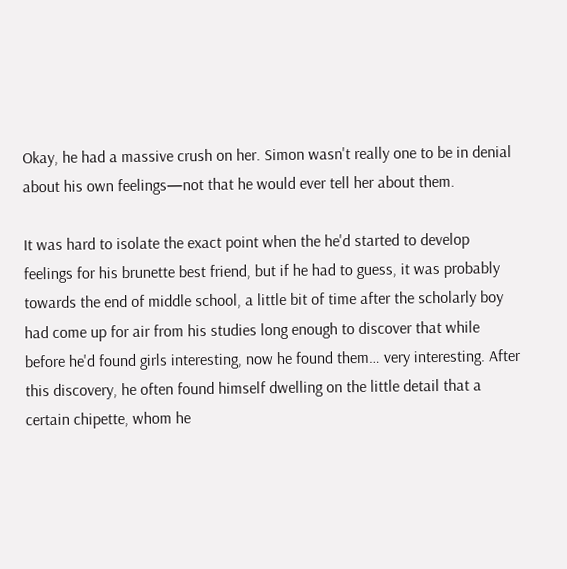Okay, he had a massive crush on her. Simon wasn't really one to be in denial about his own feelings—not that he would ever tell her about them.

It was hard to isolate the exact point when the he'd started to develop feelings for his brunette best friend, but if he had to guess, it was probably towards the end of middle school, a little bit of time after the scholarly boy had come up for air from his studies long enough to discover that while before he'd found girls interesting, now he found them… very interesting. After this discovery, he often found himself dwelling on the little detail that a certain chipette, whom he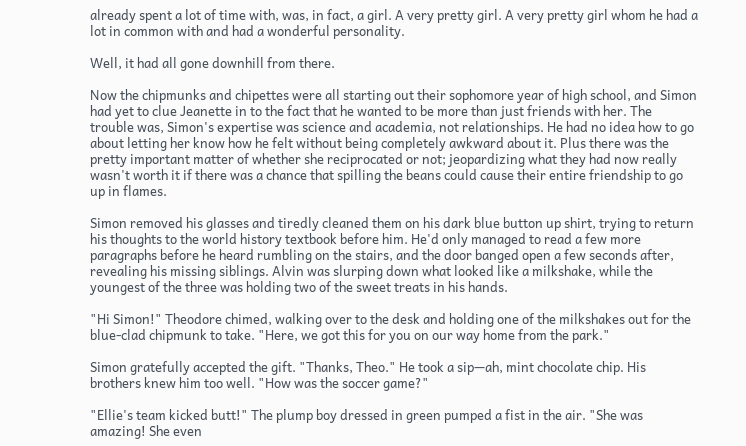already spent a lot of time with, was, in fact, a girl. A very pretty girl. A very pretty girl whom he had a lot in common with and had a wonderful personality.

Well, it had all gone downhill from there.

Now the chipmunks and chipettes were all starting out their sophomore year of high school, and Simon had yet to clue Jeanette in to the fact that he wanted to be more than just friends with her. The trouble was, Simon's expertise was science and academia, not relationships. He had no idea how to go about letting her know how he felt without being completely awkward about it. Plus there was the pretty important matter of whether she reciprocated or not; jeopardizing what they had now really wasn't worth it if there was a chance that spilling the beans could cause their entire friendship to go up in flames.

Simon removed his glasses and tiredly cleaned them on his dark blue button up shirt, trying to return his thoughts to the world history textbook before him. He'd only managed to read a few more paragraphs before he heard rumbling on the stairs, and the door banged open a few seconds after, revealing his missing siblings. Alvin was slurping down what looked like a milkshake, while the youngest of the three was holding two of the sweet treats in his hands.

"Hi Simon!" Theodore chimed, walking over to the desk and holding one of the milkshakes out for the blue-clad chipmunk to take. "Here, we got this for you on our way home from the park."

Simon gratefully accepted the gift. "Thanks, Theo." He took a sip—ah, mint chocolate chip. His brothers knew him too well. "How was the soccer game?"

"Ellie's team kicked butt!" The plump boy dressed in green pumped a fist in the air. "She was amazing! She even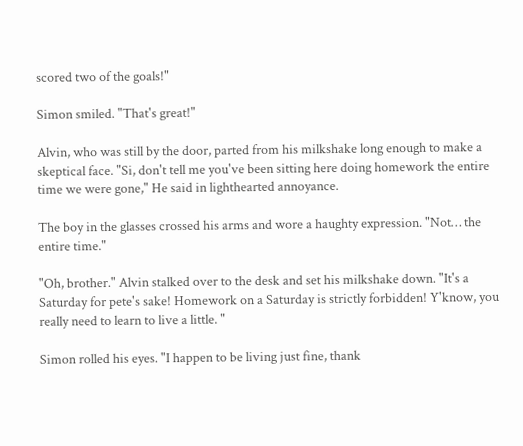scored two of the goals!"

Simon smiled. "That's great!"

Alvin, who was still by the door, parted from his milkshake long enough to make a skeptical face. "Si, don't tell me you've been sitting here doing homework the entire time we were gone," He said in lighthearted annoyance.

The boy in the glasses crossed his arms and wore a haughty expression. "Not… the entire time."

"Oh, brother." Alvin stalked over to the desk and set his milkshake down. "It's a Saturday for pete's sake! Homework on a Saturday is strictly forbidden! Y'know, you really need to learn to live a little. "

Simon rolled his eyes. "I happen to be living just fine, thank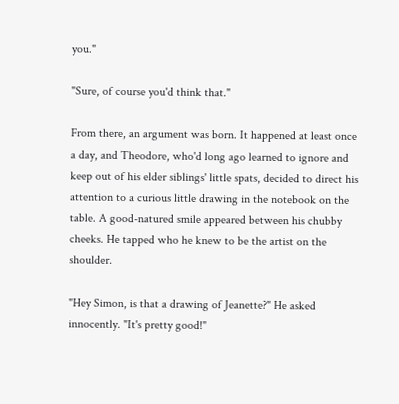you."

"Sure, of course you'd think that."

From there, an argument was born. It happened at least once a day, and Theodore, who'd long ago learned to ignore and keep out of his elder siblings' little spats, decided to direct his attention to a curious little drawing in the notebook on the table. A good-natured smile appeared between his chubby cheeks. He tapped who he knew to be the artist on the shoulder.

"Hey Simon, is that a drawing of Jeanette?" He asked innocently. "It's pretty good!"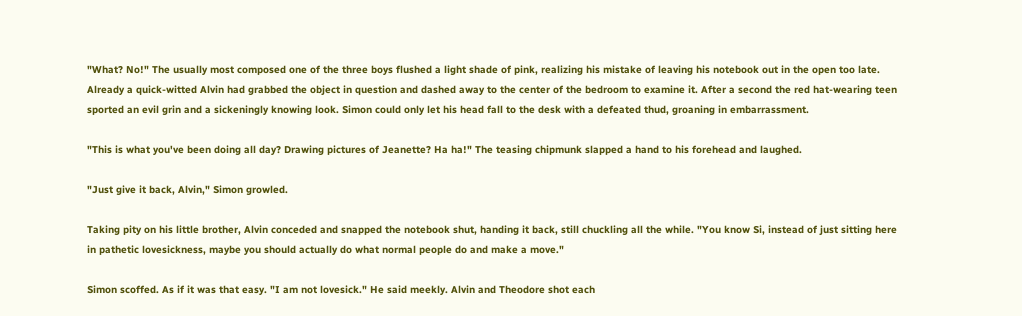"What? No!" The usually most composed one of the three boys flushed a light shade of pink, realizing his mistake of leaving his notebook out in the open too late. Already a quick-witted Alvin had grabbed the object in question and dashed away to the center of the bedroom to examine it. After a second the red hat-wearing teen sported an evil grin and a sickeningly knowing look. Simon could only let his head fall to the desk with a defeated thud, groaning in embarrassment.

"This is what you've been doing all day? Drawing pictures of Jeanette? Ha ha!" The teasing chipmunk slapped a hand to his forehead and laughed.

"Just give it back, Alvin," Simon growled.

Taking pity on his little brother, Alvin conceded and snapped the notebook shut, handing it back, still chuckling all the while. "You know Si, instead of just sitting here in pathetic lovesickness, maybe you should actually do what normal people do and make a move."

Simon scoffed. As if it was that easy. "I am not lovesick." He said meekly. Alvin and Theodore shot each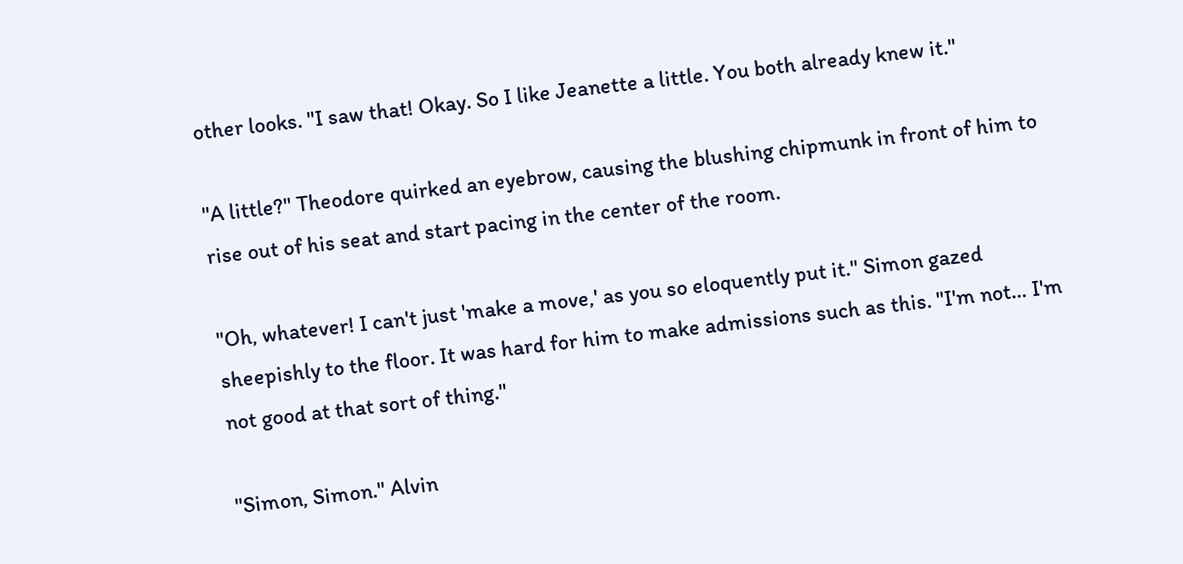other looks. "I saw that! Okay. So I like Jeanette a little. You both already knew it."

"A little?" Theodore quirked an eyebrow, causing the blushing chipmunk in front of him to rise out of his seat and start pacing in the center of the room.

"Oh, whatever! I can't just 'make a move,' as you so eloquently put it." Simon gazed sheepishly to the floor. It was hard for him to make admissions such as this. "I'm not… I'm not good at that sort of thing."

"Simon, Simon." Alvin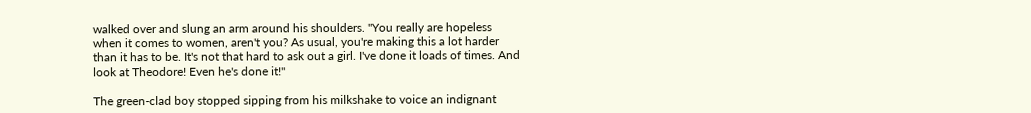walked over and slung an arm around his shoulders. "You really are hopeless when it comes to women, aren't you? As usual, you're making this a lot harder than it has to be. It's not that hard to ask out a girl. I've done it loads of times. And look at Theodore! Even he's done it!"

The green-clad boy stopped sipping from his milkshake to voice an indignant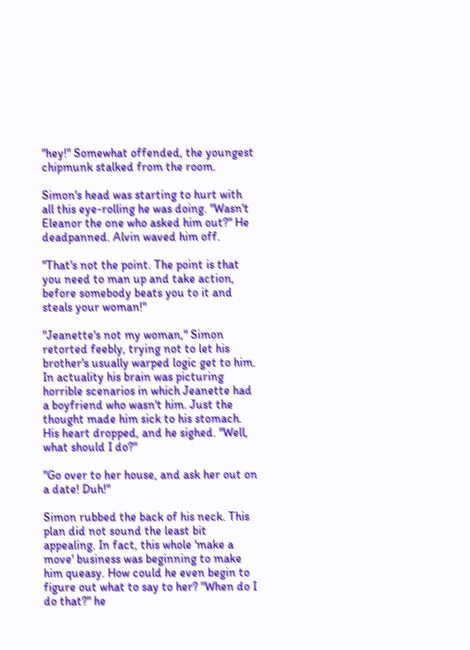"hey!" Somewhat offended, the youngest chipmunk stalked from the room.

Simon's head was starting to hurt with all this eye-rolling he was doing. "Wasn't Eleanor the one who asked him out?" He deadpanned. Alvin waved him off.

"That's not the point. The point is that you need to man up and take action, before somebody beats you to it and steals your woman!"

"Jeanette's not my woman," Simon retorted feebly, trying not to let his brother's usually warped logic get to him. In actuality his brain was picturing horrible scenarios in which Jeanette had a boyfriend who wasn't him. Just the thought made him sick to his stomach. His heart dropped, and he sighed. "Well, what should I do?"

"Go over to her house, and ask her out on a date! Duh!"

Simon rubbed the back of his neck. This plan did not sound the least bit appealing. In fact, this whole 'make a move' business was beginning to make him queasy. How could he even begin to figure out what to say to her? "When do I do that?" he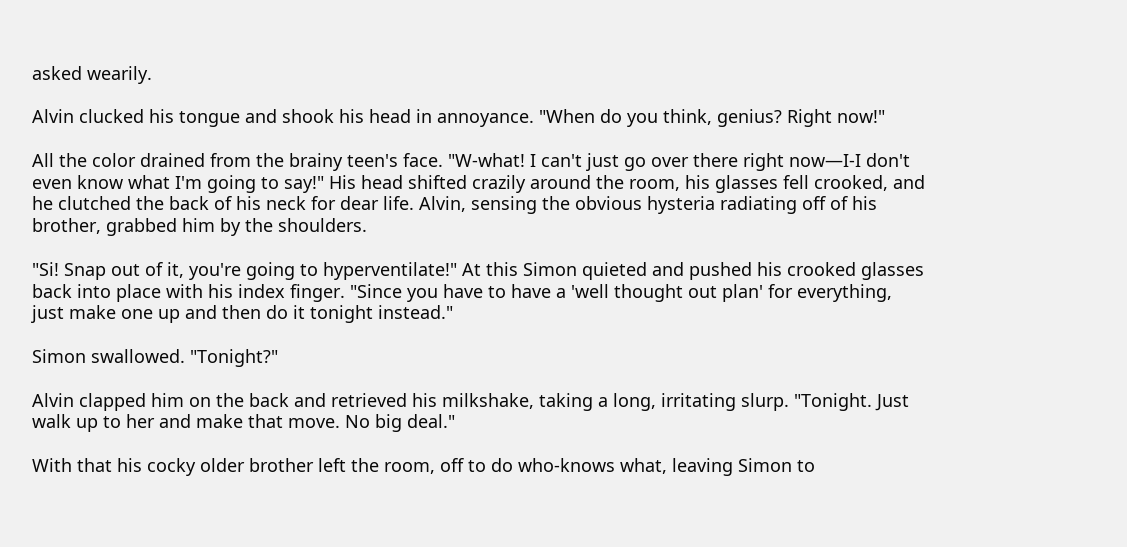asked wearily.

Alvin clucked his tongue and shook his head in annoyance. "When do you think, genius? Right now!"

All the color drained from the brainy teen's face. "W-what! I can't just go over there right now—I-I don't even know what I'm going to say!" His head shifted crazily around the room, his glasses fell crooked, and he clutched the back of his neck for dear life. Alvin, sensing the obvious hysteria radiating off of his brother, grabbed him by the shoulders.

"Si! Snap out of it, you're going to hyperventilate!" At this Simon quieted and pushed his crooked glasses back into place with his index finger. "Since you have to have a 'well thought out plan' for everything, just make one up and then do it tonight instead."

Simon swallowed. "Tonight?"

Alvin clapped him on the back and retrieved his milkshake, taking a long, irritating slurp. "Tonight. Just walk up to her and make that move. No big deal."

With that his cocky older brother left the room, off to do who-knows what, leaving Simon to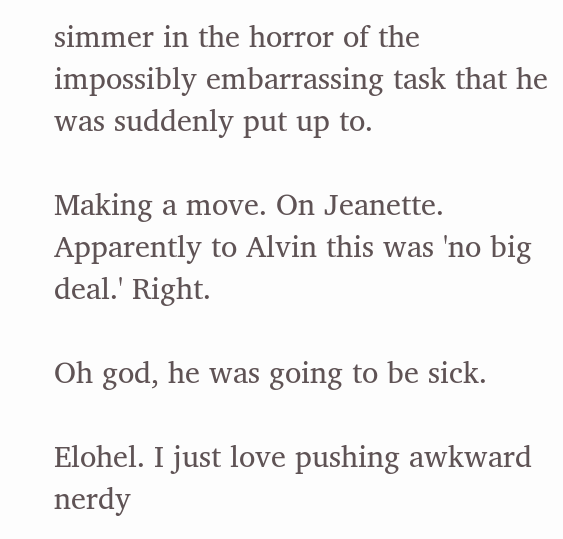simmer in the horror of the impossibly embarrassing task that he was suddenly put up to.

Making a move. On Jeanette. Apparently to Alvin this was 'no big deal.' Right.

Oh god, he was going to be sick.

Elohel. I just love pushing awkward nerdy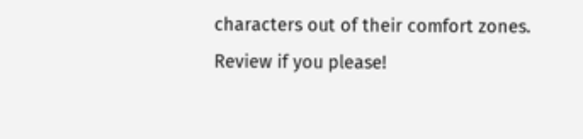characters out of their comfort zones. Review if you please!